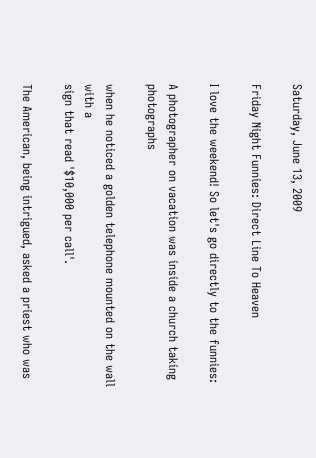Saturday, June 13, 2009

Friday Night Funnies: Direct Line To Heaven

I love the weekend! So let's go directly to the funnies:

A photographer on vacation was inside a church taking photographs

when he noticed a golden telephone mounted on the wall with a
sign that read '$10,000 per call'.

The American, being intrigued, asked a priest who was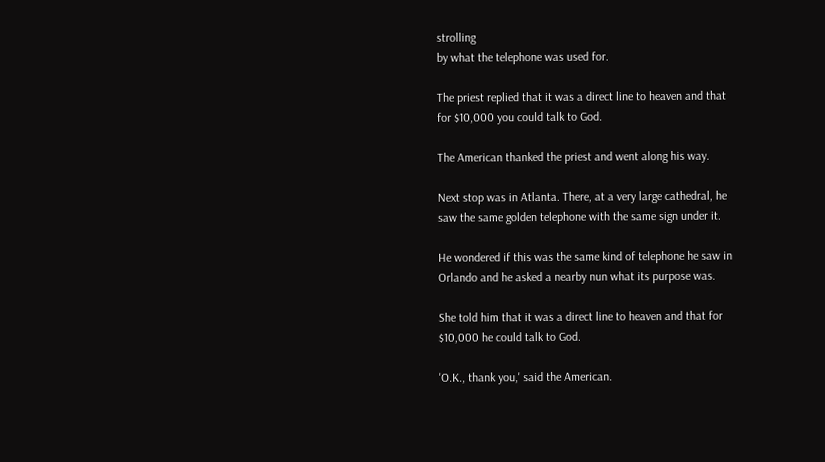strolling
by what the telephone was used for.

The priest replied that it was a direct line to heaven and that
for $10,000 you could talk to God.

The American thanked the priest and went along his way.

Next stop was in Atlanta. There, at a very large cathedral, he
saw the same golden telephone with the same sign under it.

He wondered if this was the same kind of telephone he saw in
Orlando and he asked a nearby nun what its purpose was.

She told him that it was a direct line to heaven and that for
$10,000 he could talk to God.

'O.K., thank you,' said the American.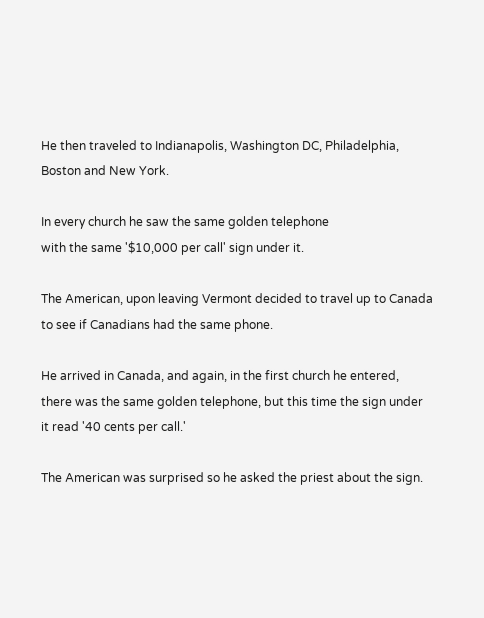He then traveled to Indianapolis, Washington DC, Philadelphia,
Boston and New York.

In every church he saw the same golden telephone
with the same '$10,000 per call' sign under it.

The American, upon leaving Vermont decided to travel up to Canada
to see if Canadians had the same phone.

He arrived in Canada, and again, in the first church he entered,
there was the same golden telephone, but this time the sign under
it read '40 cents per call.'

The American was surprised so he asked the priest about the sign.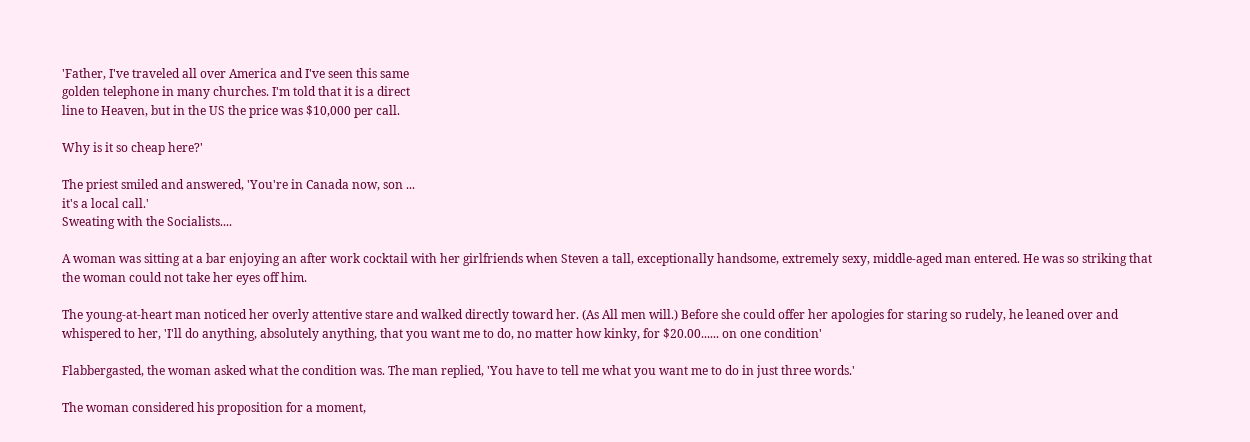'Father, I've traveled all over America and I've seen this same
golden telephone in many churches. I'm told that it is a direct
line to Heaven, but in the US the price was $10,000 per call.

Why is it so cheap here?'

The priest smiled and answered, 'You're in Canada now, son ...
it's a local call.'
Sweating with the Socialists....

A woman was sitting at a bar enjoying an after work cocktail with her girlfriends when Steven a tall, exceptionally handsome, extremely sexy, middle-aged man entered. He was so striking that the woman could not take her eyes off him.

The young-at-heart man noticed her overly attentive stare and walked directly toward her. (As All men will.) Before she could offer her apologies for staring so rudely, he leaned over and whispered to her, 'I'll do anything, absolutely anything, that you want me to do, no matter how kinky, for $20.00...... on one condition'

Flabbergasted, the woman asked what the condition was. The man replied, 'You have to tell me what you want me to do in just three words.'

The woman considered his proposition for a moment,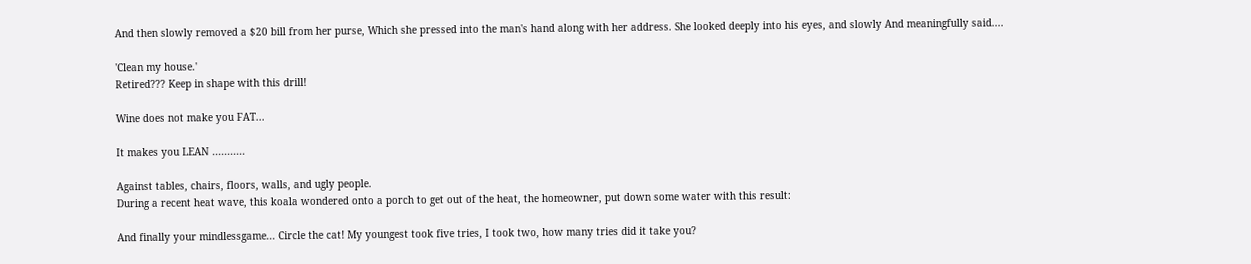And then slowly removed a $20 bill from her purse, Which she pressed into the man's hand along with her address. She looked deeply into his eyes, and slowly And meaningfully said....

'Clean my house.'
Retired??? Keep in shape with this drill!

Wine does not make you FAT...

It makes you LEAN ...........

Against tables, chairs, floors, walls, and ugly people.
During a recent heat wave, this koala wondered onto a porch to get out of the heat, the homeowner, put down some water with this result:

And finally your mindlessgame... Circle the cat! My youngest took five tries, I took two, how many tries did it take you?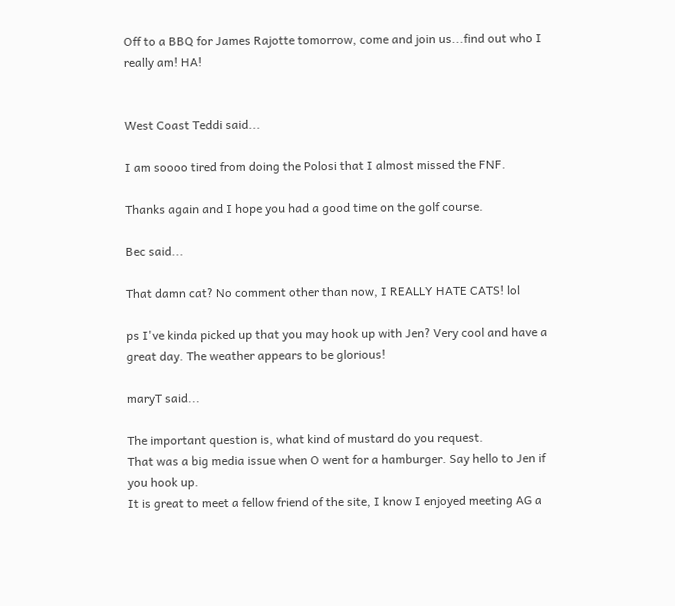Off to a BBQ for James Rajotte tomorrow, come and join us...find out who I really am! HA!


West Coast Teddi said...

I am soooo tired from doing the Polosi that I almost missed the FNF.

Thanks again and I hope you had a good time on the golf course.

Bec said...

That damn cat? No comment other than now, I REALLY HATE CATS! lol

ps I've kinda picked up that you may hook up with Jen? Very cool and have a great day. The weather appears to be glorious!

maryT said...

The important question is, what kind of mustard do you request.
That was a big media issue when O went for a hamburger. Say hello to Jen if you hook up.
It is great to meet a fellow friend of the site, I know I enjoyed meeting AG a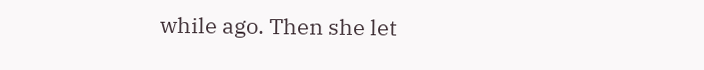while ago. Then she let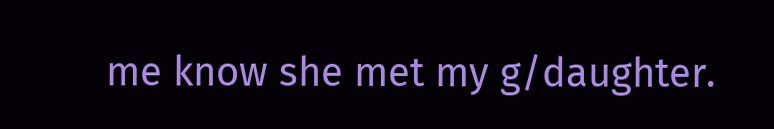me know she met my g/daughter.